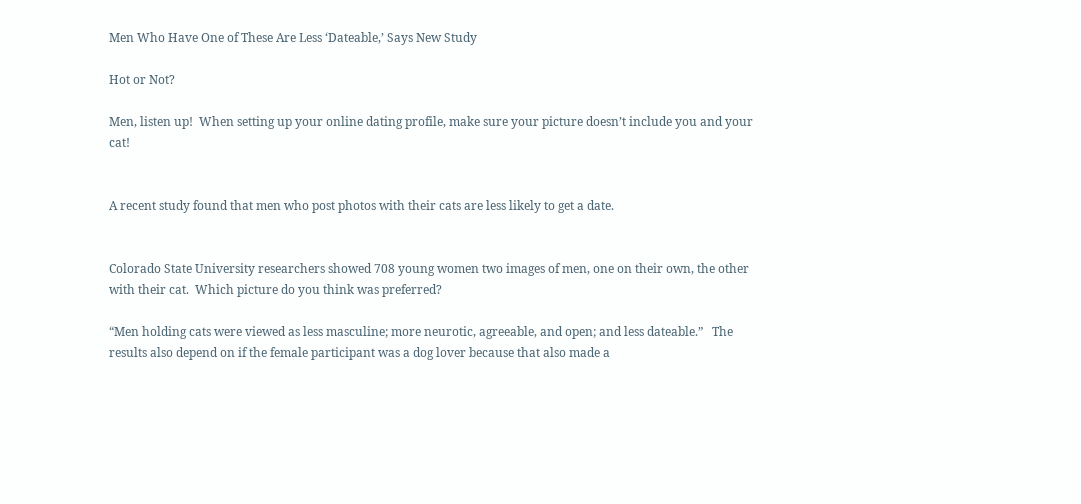Men Who Have One of These Are Less ‘Dateable,’ Says New Study

Hot or Not?

Men, listen up!  When setting up your online dating profile, make sure your picture doesn’t include you and your cat!


A recent study found that men who post photos with their cats are less likely to get a date.


Colorado State University researchers showed 708 young women two images of men, one on their own, the other with their cat.  Which picture do you think was preferred?

“Men holding cats were viewed as less masculine; more neurotic, agreeable, and open; and less dateable.”   The results also depend on if the female participant was a dog lover because that also made a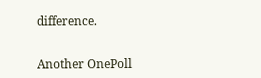difference.


Another OnePoll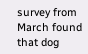survey from March found that dog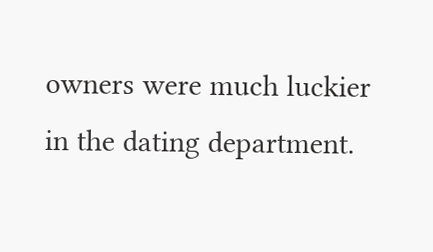owners were much luckier in the dating department.